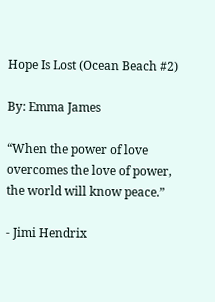Hope Is Lost (Ocean Beach #2)

By: Emma James

“When the power of love overcomes the love of power, the world will know peace.”

- Jimi Hendrix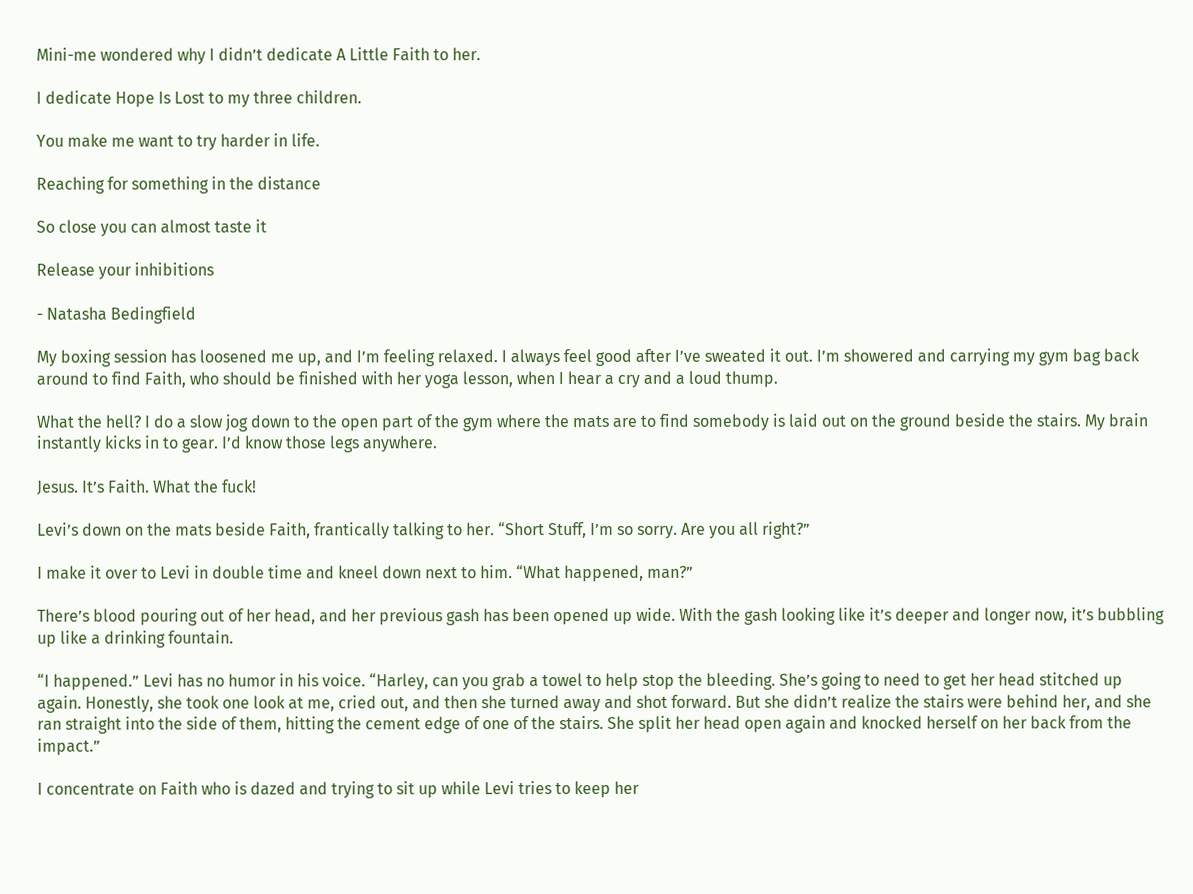Mini-me wondered why I didn’t dedicate A Little Faith to her.

I dedicate Hope Is Lost to my three children.

You make me want to try harder in life.

Reaching for something in the distance

So close you can almost taste it

Release your inhibitions

- Natasha Bedingfield

My boxing session has loosened me up, and I’m feeling relaxed. I always feel good after I’ve sweated it out. I’m showered and carrying my gym bag back around to find Faith, who should be finished with her yoga lesson, when I hear a cry and a loud thump.

What the hell? I do a slow jog down to the open part of the gym where the mats are to find somebody is laid out on the ground beside the stairs. My brain instantly kicks in to gear. I’d know those legs anywhere.

Jesus. It’s Faith. What the fuck!

Levi’s down on the mats beside Faith, frantically talking to her. “Short Stuff, I’m so sorry. Are you all right?”

I make it over to Levi in double time and kneel down next to him. “What happened, man?”

There’s blood pouring out of her head, and her previous gash has been opened up wide. With the gash looking like it’s deeper and longer now, it’s bubbling up like a drinking fountain.

“I happened.” Levi has no humor in his voice. “Harley, can you grab a towel to help stop the bleeding. She’s going to need to get her head stitched up again. Honestly, she took one look at me, cried out, and then she turned away and shot forward. But she didn’t realize the stairs were behind her, and she ran straight into the side of them, hitting the cement edge of one of the stairs. She split her head open again and knocked herself on her back from the impact.”

I concentrate on Faith who is dazed and trying to sit up while Levi tries to keep her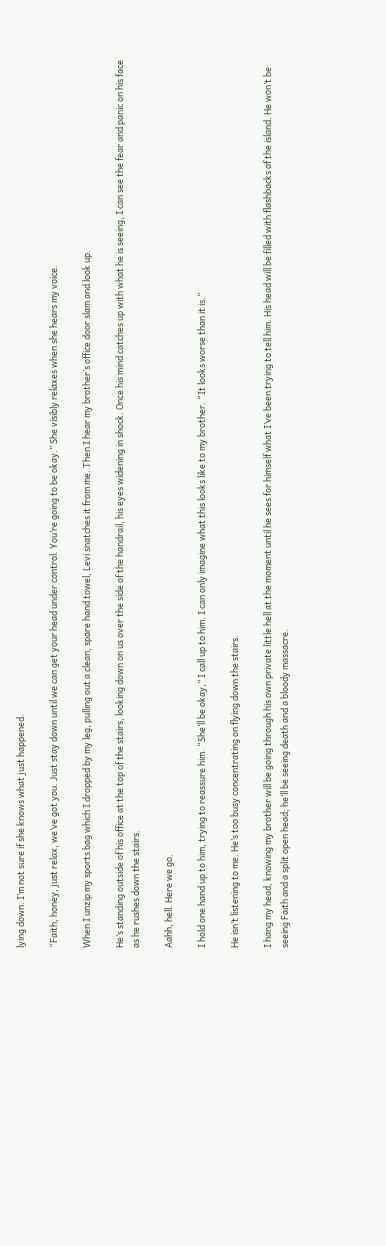lying down. I’m not sure if she knows what just happened.

“Faith, honey, just relax, we’ve got you. Just stay down until we can get your head under control. You’re going to be okay.” She visibly relaxes when she hears my voice.

When I unzip my sports bag which I dropped by my leg, pulling out a clean, spare hand towel, Levi snatches it from me. Then I hear my brother’s office door slam and look up.

He’s standing outside of his office at the top of the stairs, looking down on us over the side of the handrail, his eyes widening in shock. Once his mind catches up with what he is seeing, I can see the fear and panic on his face as he rushes down the stairs.

Aahh, hell. Here we go.

I hold one hand up to him, trying to reassure him. “She’ll be okay,” I call up to him. I can only imagine what this looks like to my brother. “It looks worse than it is.”

He isn’t listening to me. He’s too busy concentrating on flying down the stairs.

I hang my head, knowing my brother will be going through his own private little hell at the moment until he sees for himself what I’ve been trying to tell him. His head will be filled with flashbacks of the island. He won’t be seeing Faith and a split open head; he’ll be seeing death and a bloody massacre.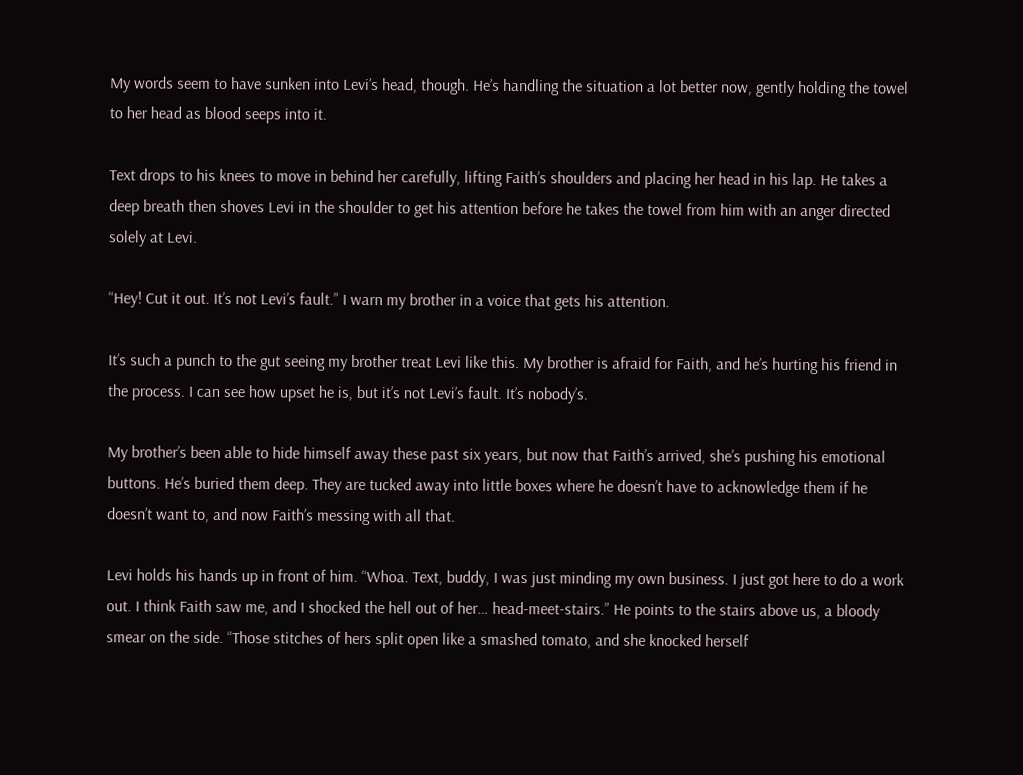My words seem to have sunken into Levi’s head, though. He’s handling the situation a lot better now, gently holding the towel to her head as blood seeps into it.

Text drops to his knees to move in behind her carefully, lifting Faith’s shoulders and placing her head in his lap. He takes a deep breath then shoves Levi in the shoulder to get his attention before he takes the towel from him with an anger directed solely at Levi.

“Hey! Cut it out. It’s not Levi’s fault.” I warn my brother in a voice that gets his attention.

It’s such a punch to the gut seeing my brother treat Levi like this. My brother is afraid for Faith, and he’s hurting his friend in the process. I can see how upset he is, but it’s not Levi’s fault. It’s nobody’s.

My brother’s been able to hide himself away these past six years, but now that Faith’s arrived, she’s pushing his emotional buttons. He’s buried them deep. They are tucked away into little boxes where he doesn’t have to acknowledge them if he doesn’t want to, and now Faith’s messing with all that.

Levi holds his hands up in front of him. “Whoa. Text, buddy, I was just minding my own business. I just got here to do a work out. I think Faith saw me, and I shocked the hell out of her… head-meet-stairs.” He points to the stairs above us, a bloody smear on the side. “Those stitches of hers split open like a smashed tomato, and she knocked herself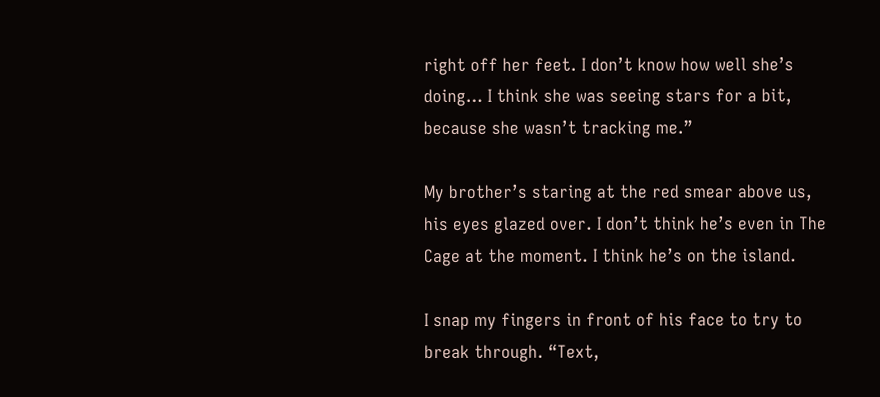right off her feet. I don’t know how well she’s doing… I think she was seeing stars for a bit, because she wasn’t tracking me.”

My brother’s staring at the red smear above us, his eyes glazed over. I don’t think he’s even in The Cage at the moment. I think he’s on the island.

I snap my fingers in front of his face to try to break through. “Text,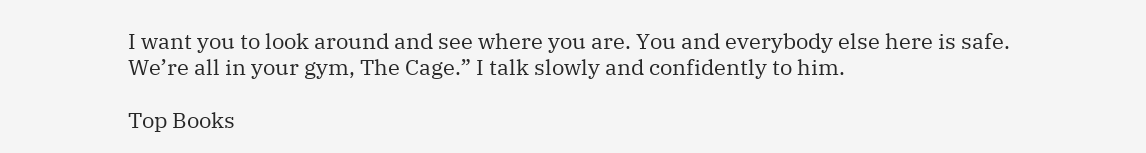I want you to look around and see where you are. You and everybody else here is safe. We’re all in your gym, The Cage.” I talk slowly and confidently to him.

Top Books